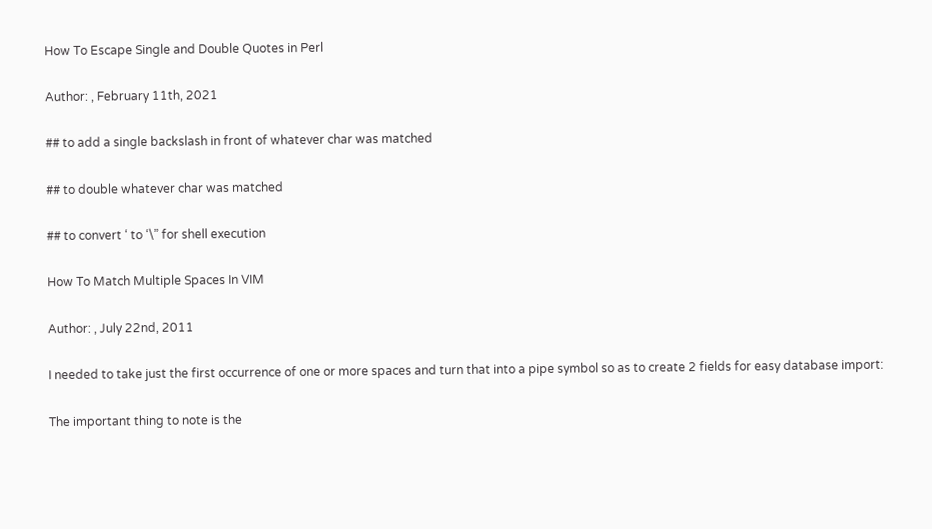How To Escape Single and Double Quotes in Perl

Author: , February 11th, 2021

## to add a single backslash in front of whatever char was matched

## to double whatever char was matched

## to convert ‘ to ‘\” for shell execution

How To Match Multiple Spaces In VIM

Author: , July 22nd, 2011

I needed to take just the first occurrence of one or more spaces and turn that into a pipe symbol so as to create 2 fields for easy database import:

The important thing to note is the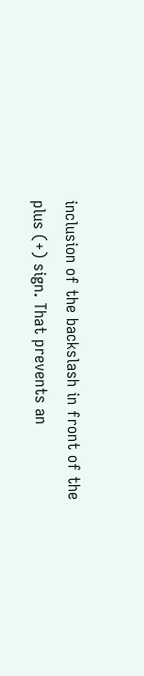inclusion of the backslash in front of the plus (+) sign. That prevents an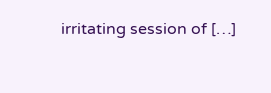irritating session of […]